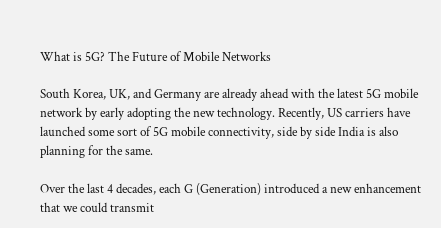What is 5G? The Future of Mobile Networks

South Korea, UK, and Germany are already ahead with the latest 5G mobile network by early adopting the new technology. Recently, US carriers have launched some sort of 5G mobile connectivity, side by side India is also planning for the same.

Over the last 4 decades, each G (Generation) introduced a new enhancement that we could transmit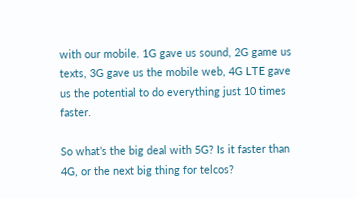with our mobile. 1G gave us sound, 2G game us texts, 3G gave us the mobile web, 4G LTE gave us the potential to do everything just 10 times faster.

So what’s the big deal with 5G? Is it faster than 4G, or the next big thing for telcos?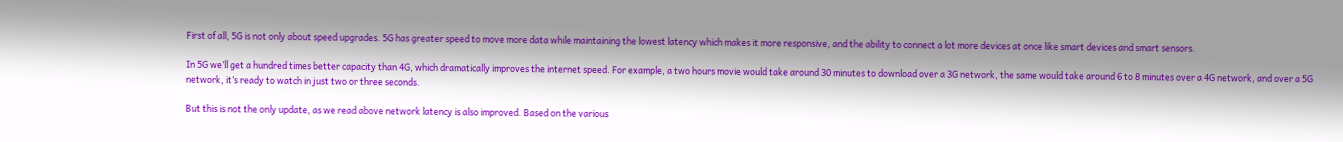First of all, 5G is not only about speed upgrades. 5G has greater speed to move more data while maintaining the lowest latency which makes it more responsive, and the ability to connect a lot more devices at once like smart devices and smart sensors.

In 5G we’ll get a hundred times better capacity than 4G, which dramatically improves the internet speed. For example, a two hours movie would take around 30 minutes to download over a 3G network, the same would take around 6 to 8 minutes over a 4G network, and over a 5G network, it’s ready to watch in just two or three seconds.

But this is not the only update, as we read above network latency is also improved. Based on the various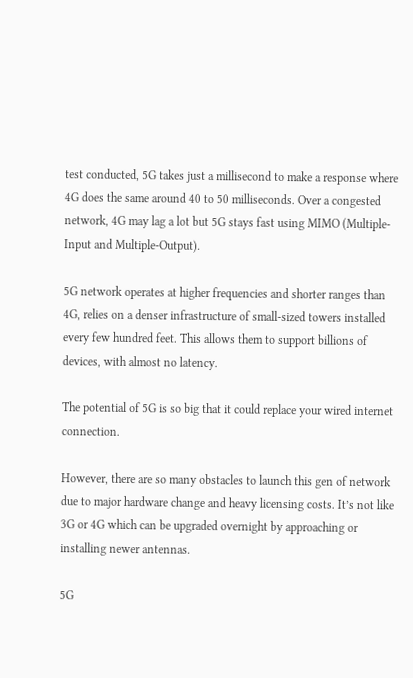test conducted, 5G takes just a millisecond to make a response where 4G does the same around 40 to 50 milliseconds. Over a congested network, 4G may lag a lot but 5G stays fast using MIMO (Multiple-Input and Multiple-Output).

5G network operates at higher frequencies and shorter ranges than 4G, relies on a denser infrastructure of small-sized towers installed every few hundred feet. This allows them to support billions of devices, with almost no latency.

The potential of 5G is so big that it could replace your wired internet connection.

However, there are so many obstacles to launch this gen of network due to major hardware change and heavy licensing costs. It’s not like 3G or 4G which can be upgraded overnight by approaching or installing newer antennas.

5G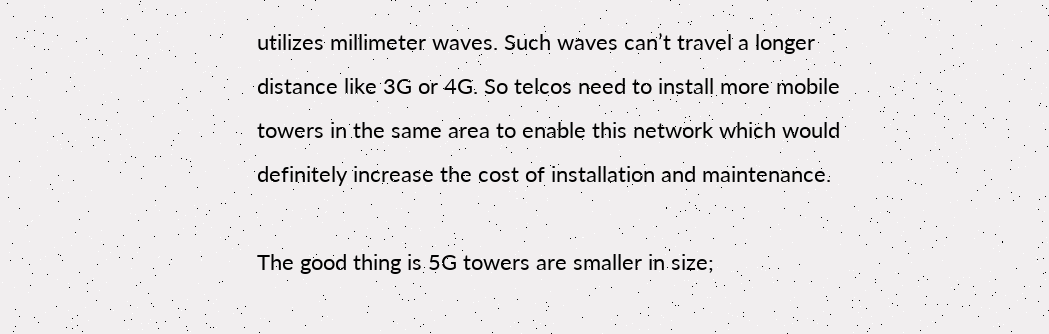utilizes millimeter waves. Such waves can’t travel a longer distance like 3G or 4G. So telcos need to install more mobile towers in the same area to enable this network which would definitely increase the cost of installation and maintenance.

The good thing is 5G towers are smaller in size;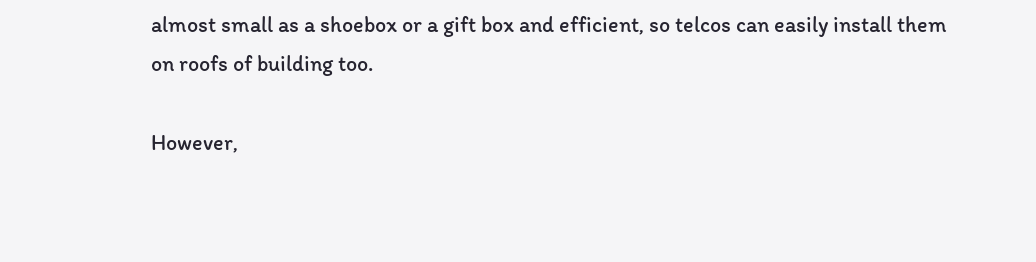almost small as a shoebox or a gift box and efficient, so telcos can easily install them on roofs of building too.

However,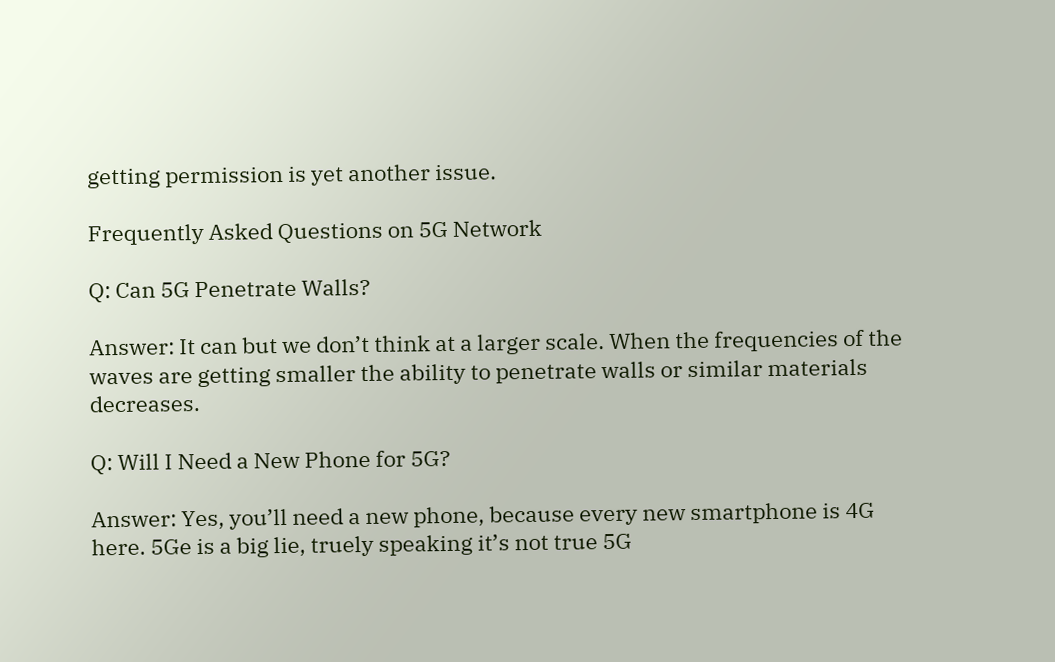getting permission is yet another issue.

Frequently Asked Questions on 5G Network

Q: Can 5G Penetrate Walls?

Answer: It can but we don’t think at a larger scale. When the frequencies of the waves are getting smaller the ability to penetrate walls or similar materials decreases.

Q: Will I Need a New Phone for 5G?

Answer: Yes, you’ll need a new phone, because every new smartphone is 4G here. 5Ge is a big lie, truely speaking it’s not true 5G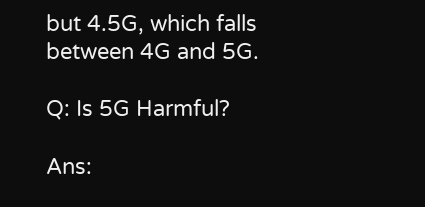but 4.5G, which falls between 4G and 5G.

Q: Is 5G Harmful?

Ans: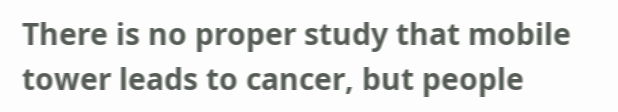There is no proper study that mobile tower leads to cancer, but people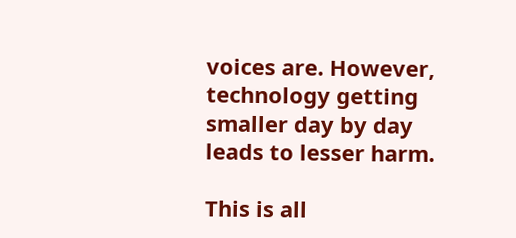voices are. However, technology getting smaller day by day leads to lesser harm.

This is all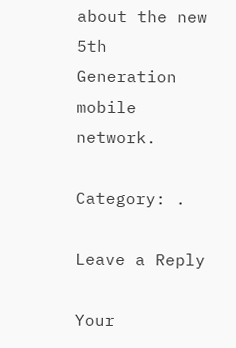about the new 5th Generation mobile network.

Category: .

Leave a Reply

Your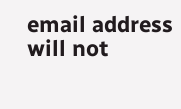email address will not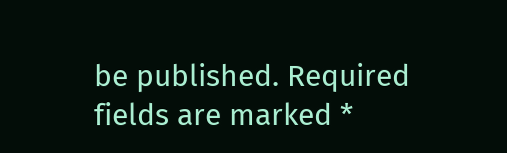be published. Required fields are marked *